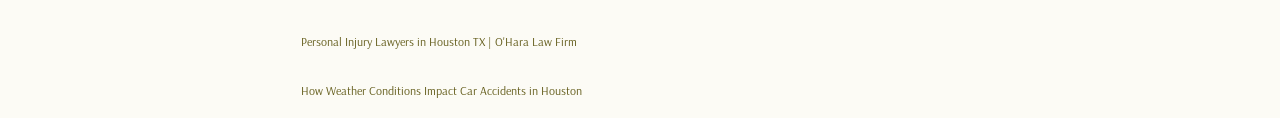Personal Injury Lawyers in Houston TX | O'Hara Law Firm

How Weather Conditions Impact Car Accidents in Houston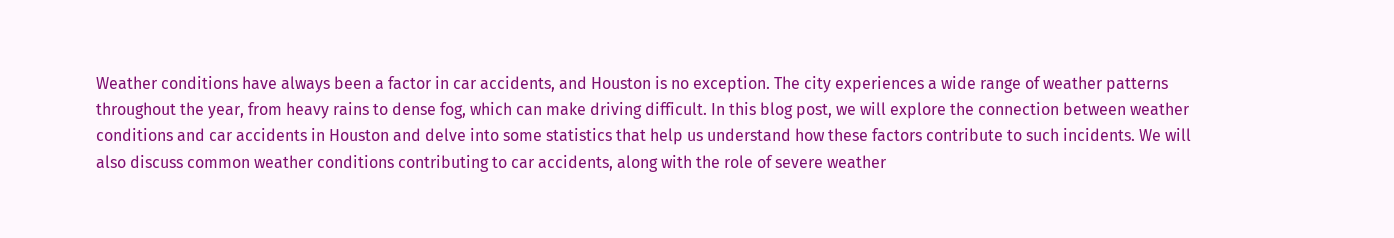Weather conditions have always been a factor in car accidents, and Houston is no exception. The city experiences a wide range of weather patterns throughout the year, from heavy rains to dense fog, which can make driving difficult. In this blog post, we will explore the connection between weather conditions and car accidents in Houston and delve into some statistics that help us understand how these factors contribute to such incidents. We will also discuss common weather conditions contributing to car accidents, along with the role of severe weather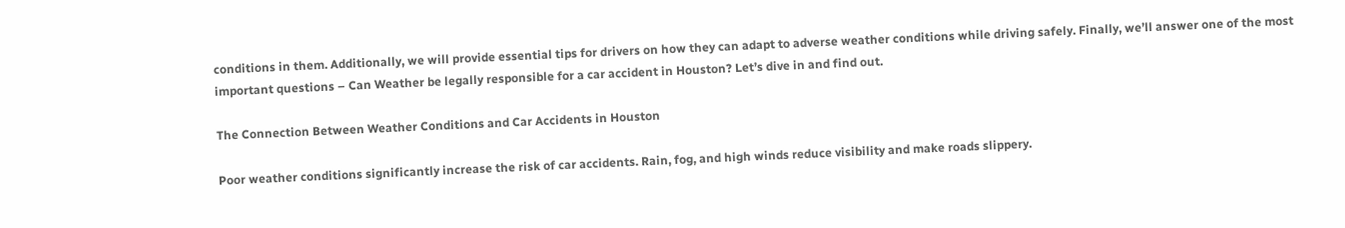conditions in them. Additionally, we will provide essential tips for drivers on how they can adapt to adverse weather conditions while driving safely. Finally, we’ll answer one of the most important questions – Can Weather be legally responsible for a car accident in Houston? Let’s dive in and find out.

The Connection Between Weather Conditions and Car Accidents in Houston

Poor weather conditions significantly increase the risk of car accidents. Rain, fog, and high winds reduce visibility and make roads slippery.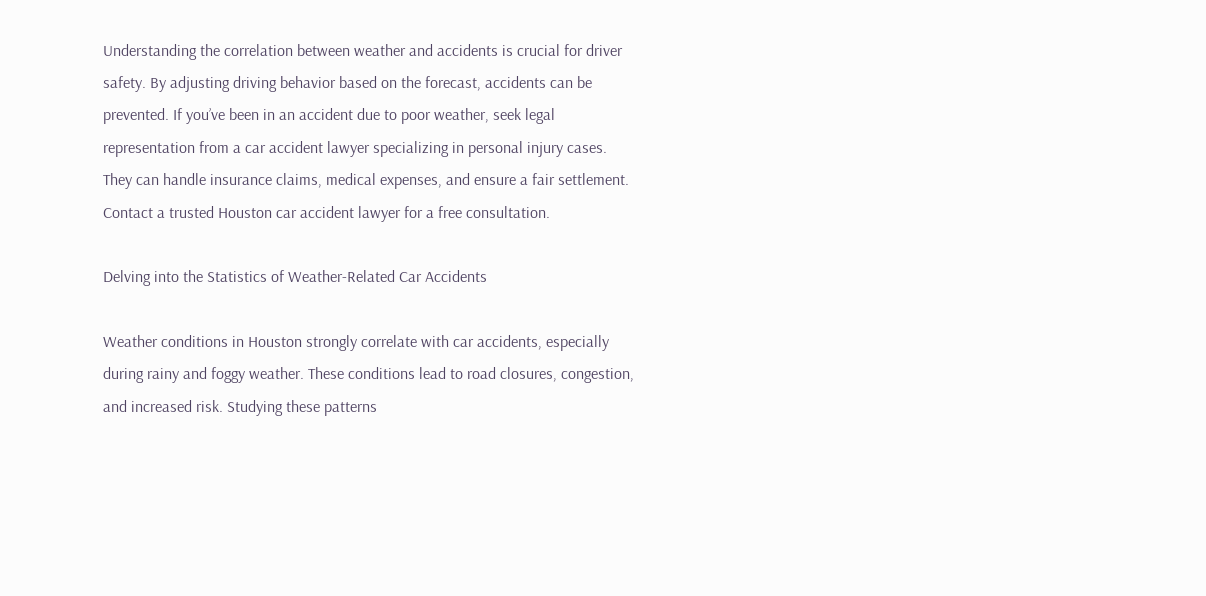Understanding the correlation between weather and accidents is crucial for driver safety. By adjusting driving behavior based on the forecast, accidents can be prevented. If you’ve been in an accident due to poor weather, seek legal representation from a car accident lawyer specializing in personal injury cases. They can handle insurance claims, medical expenses, and ensure a fair settlement. Contact a trusted Houston car accident lawyer for a free consultation.

Delving into the Statistics of Weather-Related Car Accidents

Weather conditions in Houston strongly correlate with car accidents, especially during rainy and foggy weather. These conditions lead to road closures, congestion, and increased risk. Studying these patterns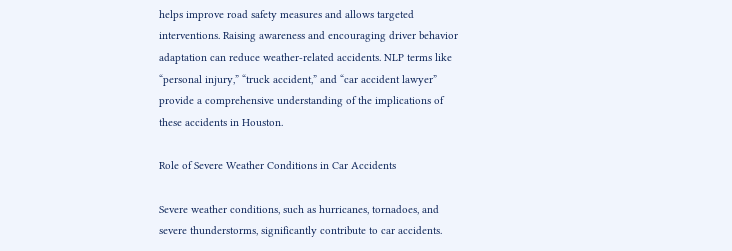helps improve road safety measures and allows targeted interventions. Raising awareness and encouraging driver behavior adaptation can reduce weather-related accidents. NLP terms like “personal injury,” “truck accident,” and “car accident lawyer” provide a comprehensive understanding of the implications of these accidents in Houston.

Role of Severe Weather Conditions in Car Accidents

Severe weather conditions, such as hurricanes, tornadoes, and severe thunderstorms, significantly contribute to car accidents.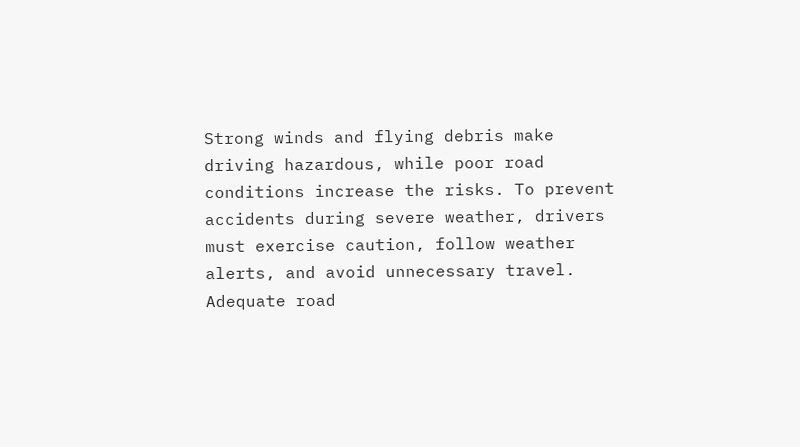Strong winds and flying debris make driving hazardous, while poor road conditions increase the risks. To prevent accidents during severe weather, drivers must exercise caution, follow weather alerts, and avoid unnecessary travel. Adequate road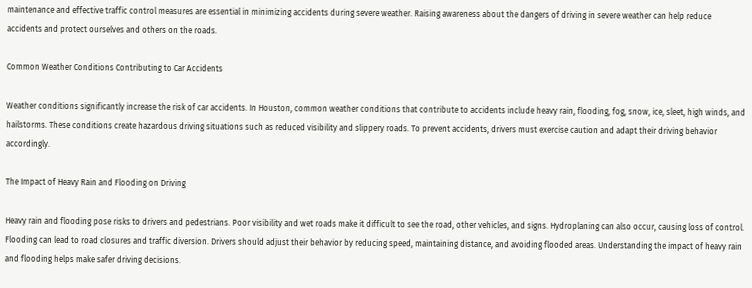maintenance and effective traffic control measures are essential in minimizing accidents during severe weather. Raising awareness about the dangers of driving in severe weather can help reduce accidents and protect ourselves and others on the roads.

Common Weather Conditions Contributing to Car Accidents

Weather conditions significantly increase the risk of car accidents. In Houston, common weather conditions that contribute to accidents include heavy rain, flooding, fog, snow, ice, sleet, high winds, and hailstorms. These conditions create hazardous driving situations such as reduced visibility and slippery roads. To prevent accidents, drivers must exercise caution and adapt their driving behavior accordingly.

The Impact of Heavy Rain and Flooding on Driving

Heavy rain and flooding pose risks to drivers and pedestrians. Poor visibility and wet roads make it difficult to see the road, other vehicles, and signs. Hydroplaning can also occur, causing loss of control. Flooding can lead to road closures and traffic diversion. Drivers should adjust their behavior by reducing speed, maintaining distance, and avoiding flooded areas. Understanding the impact of heavy rain and flooding helps make safer driving decisions.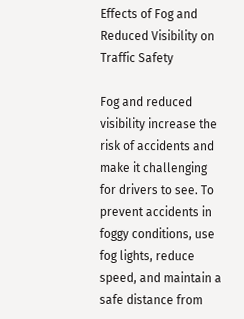Effects of Fog and Reduced Visibility on Traffic Safety

Fog and reduced visibility increase the risk of accidents and make it challenging for drivers to see. To prevent accidents in foggy conditions, use fog lights, reduce speed, and maintain a safe distance from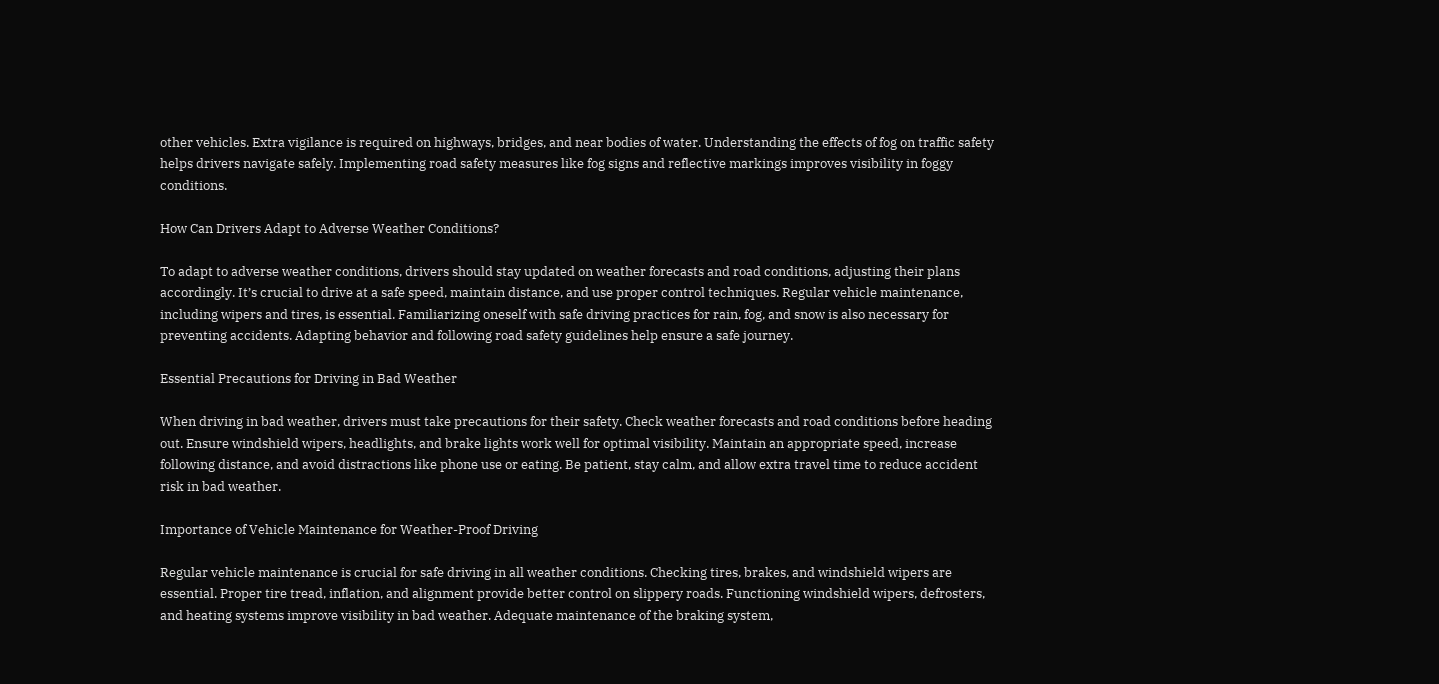other vehicles. Extra vigilance is required on highways, bridges, and near bodies of water. Understanding the effects of fog on traffic safety helps drivers navigate safely. Implementing road safety measures like fog signs and reflective markings improves visibility in foggy conditions.

How Can Drivers Adapt to Adverse Weather Conditions?

To adapt to adverse weather conditions, drivers should stay updated on weather forecasts and road conditions, adjusting their plans accordingly. It’s crucial to drive at a safe speed, maintain distance, and use proper control techniques. Regular vehicle maintenance, including wipers and tires, is essential. Familiarizing oneself with safe driving practices for rain, fog, and snow is also necessary for preventing accidents. Adapting behavior and following road safety guidelines help ensure a safe journey.

Essential Precautions for Driving in Bad Weather

When driving in bad weather, drivers must take precautions for their safety. Check weather forecasts and road conditions before heading out. Ensure windshield wipers, headlights, and brake lights work well for optimal visibility. Maintain an appropriate speed, increase following distance, and avoid distractions like phone use or eating. Be patient, stay calm, and allow extra travel time to reduce accident risk in bad weather.

Importance of Vehicle Maintenance for Weather-Proof Driving

Regular vehicle maintenance is crucial for safe driving in all weather conditions. Checking tires, brakes, and windshield wipers are essential. Proper tire tread, inflation, and alignment provide better control on slippery roads. Functioning windshield wipers, defrosters, and heating systems improve visibility in bad weather. Adequate maintenance of the braking system,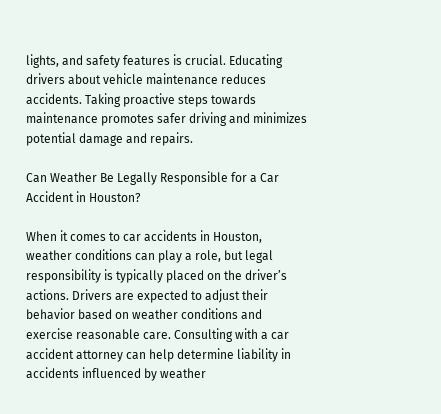lights, and safety features is crucial. Educating drivers about vehicle maintenance reduces accidents. Taking proactive steps towards maintenance promotes safer driving and minimizes potential damage and repairs.

Can Weather Be Legally Responsible for a Car Accident in Houston?

When it comes to car accidents in Houston, weather conditions can play a role, but legal responsibility is typically placed on the driver’s actions. Drivers are expected to adjust their behavior based on weather conditions and exercise reasonable care. Consulting with a car accident attorney can help determine liability in accidents influenced by weather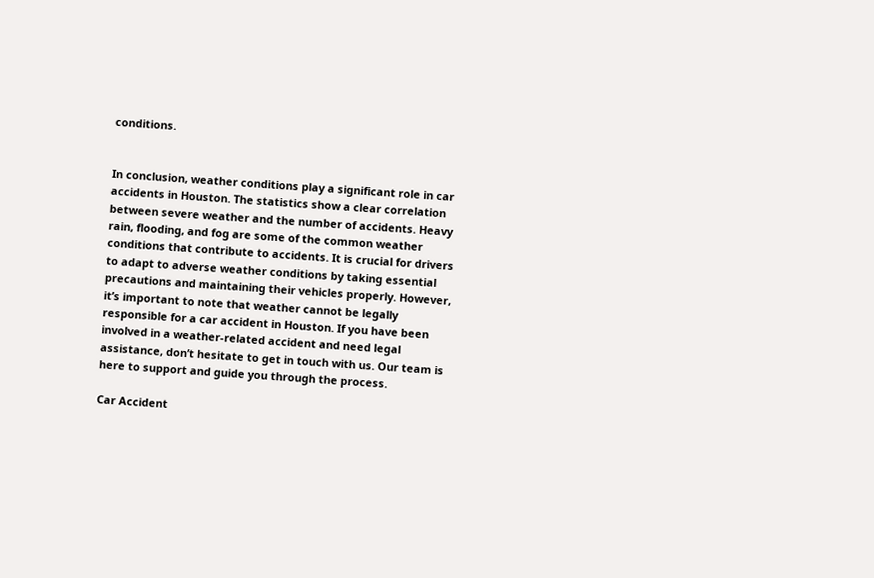conditions.


In conclusion, weather conditions play a significant role in car accidents in Houston. The statistics show a clear correlation between severe weather and the number of accidents. Heavy rain, flooding, and fog are some of the common weather conditions that contribute to accidents. It is crucial for drivers to adapt to adverse weather conditions by taking essential precautions and maintaining their vehicles properly. However, it’s important to note that weather cannot be legally responsible for a car accident in Houston. If you have been involved in a weather-related accident and need legal assistance, don’t hesitate to get in touch with us. Our team is here to support and guide you through the process.

Car Accident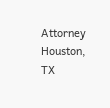Attorney Houston, TX